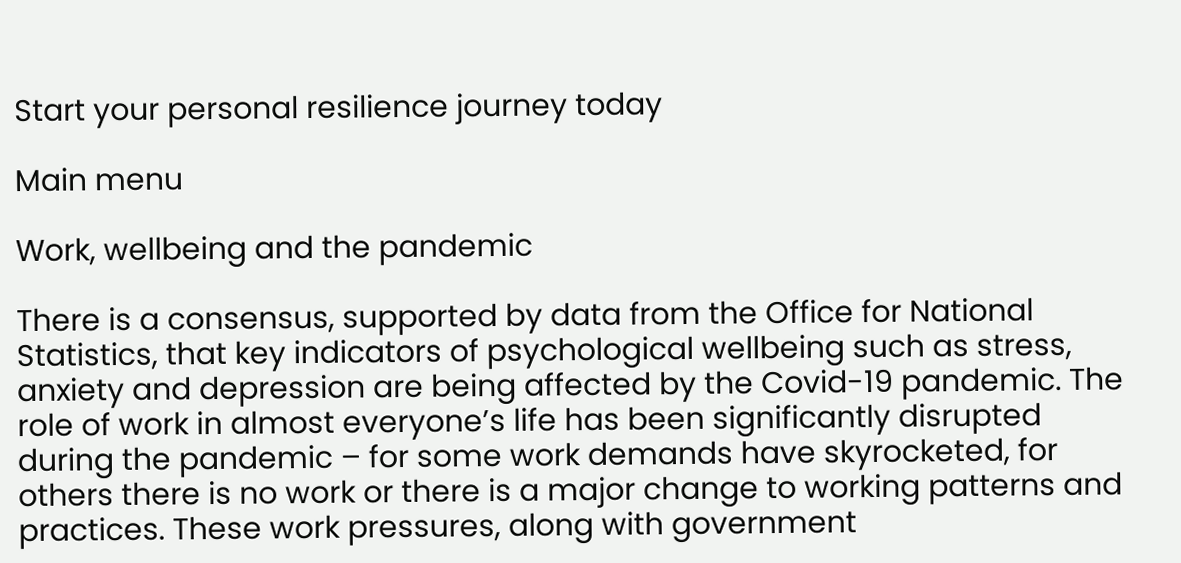Start your personal resilience journey today

Main menu

Work, wellbeing and the pandemic

There is a consensus, supported by data from the Office for National Statistics, that key indicators of psychological wellbeing such as stress, anxiety and depression are being affected by the Covid-19 pandemic. The role of work in almost everyone’s life has been significantly disrupted during the pandemic – for some work demands have skyrocketed, for others there is no work or there is a major change to working patterns and practices. These work pressures, along with government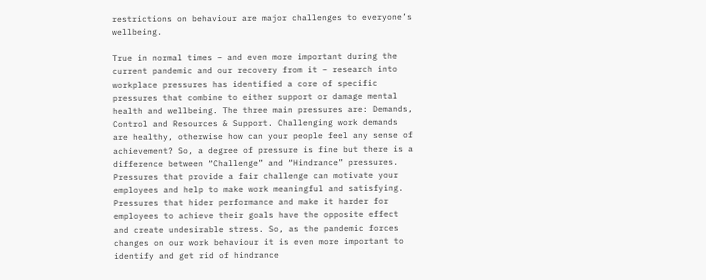restrictions on behaviour are major challenges to everyone’s wellbeing.

True in normal times – and even more important during the current pandemic and our recovery from it – research into workplace pressures has identified a core of specific pressures that combine to either support or damage mental health and wellbeing. The three main pressures are: Demands, Control and Resources & Support. Challenging work demands are healthy, otherwise how can your people feel any sense of achievement? So, a degree of pressure is fine but there is a difference between “Challenge” and “Hindrance” pressures. Pressures that provide a fair challenge can motivate your employees and help to make work meaningful and satisfying. Pressures that hider performance and make it harder for employees to achieve their goals have the opposite effect and create undesirable stress. So, as the pandemic forces changes on our work behaviour it is even more important to identify and get rid of hindrance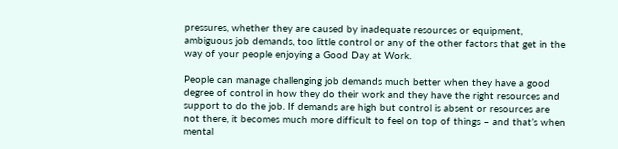pressures, whether they are caused by inadequate resources or equipment, ambiguous job demands, too little control or any of the other factors that get in the way of your people enjoying a Good Day at Work.

People can manage challenging job demands much better when they have a good degree of control in how they do their work and they have the right resources and support to do the job. If demands are high but control is absent or resources are not there, it becomes much more difficult to feel on top of things – and that’s when mental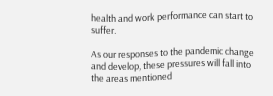health and work performance can start to suffer.

As our responses to the pandemic change and develop, these pressures will fall into the areas mentioned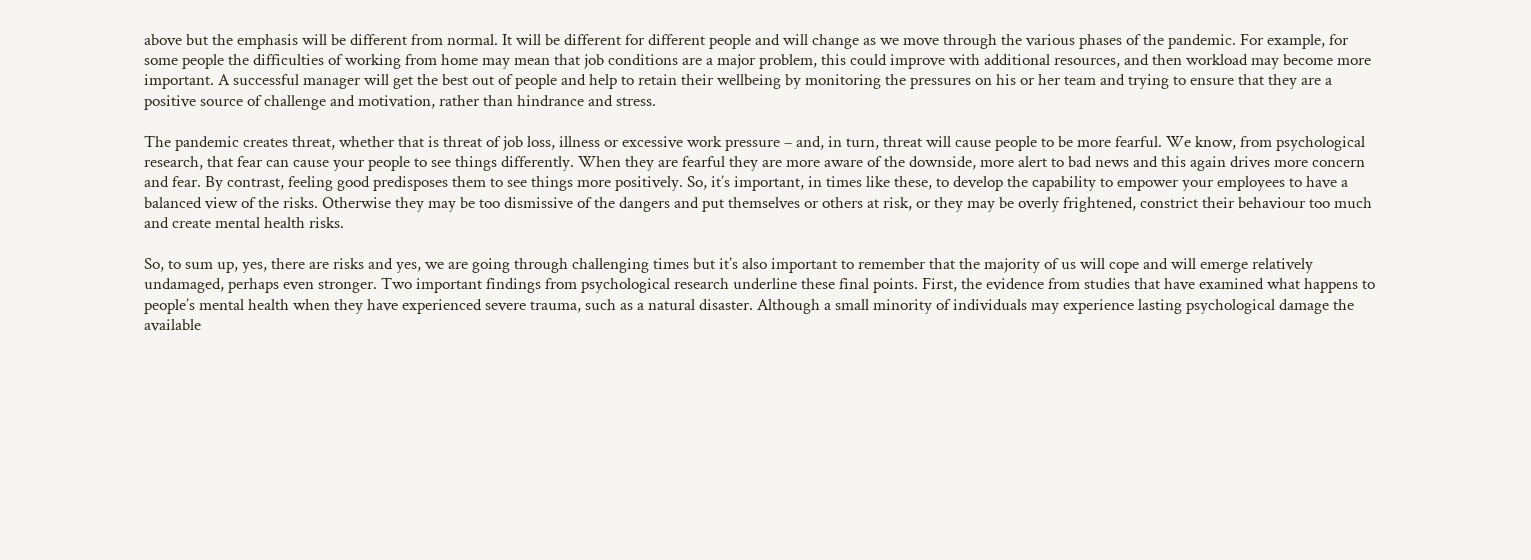above but the emphasis will be different from normal. It will be different for different people and will change as we move through the various phases of the pandemic. For example, for some people the difficulties of working from home may mean that job conditions are a major problem, this could improve with additional resources, and then workload may become more important. A successful manager will get the best out of people and help to retain their wellbeing by monitoring the pressures on his or her team and trying to ensure that they are a positive source of challenge and motivation, rather than hindrance and stress.

The pandemic creates threat, whether that is threat of job loss, illness or excessive work pressure – and, in turn, threat will cause people to be more fearful. We know, from psychological research, that fear can cause your people to see things differently. When they are fearful they are more aware of the downside, more alert to bad news and this again drives more concern and fear. By contrast, feeling good predisposes them to see things more positively. So, it’s important, in times like these, to develop the capability to empower your employees to have a balanced view of the risks. Otherwise they may be too dismissive of the dangers and put themselves or others at risk, or they may be overly frightened, constrict their behaviour too much and create mental health risks.

So, to sum up, yes, there are risks and yes, we are going through challenging times but it’s also important to remember that the majority of us will cope and will emerge relatively undamaged, perhaps even stronger. Two important findings from psychological research underline these final points. First, the evidence from studies that have examined what happens to people’s mental health when they have experienced severe trauma, such as a natural disaster. Although a small minority of individuals may experience lasting psychological damage the available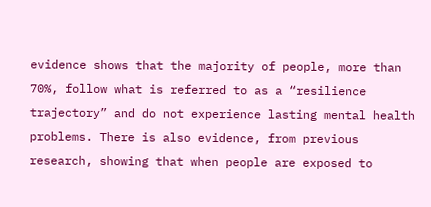evidence shows that the majority of people, more than 70%, follow what is referred to as a “resilience trajectory” and do not experience lasting mental health problems. There is also evidence, from previous research, showing that when people are exposed to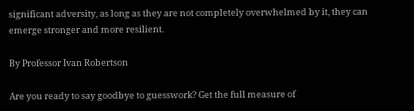significant adversity, as long as they are not completely overwhelmed by it, they can emerge stronger and more resilient.

By Professor Ivan Robertson

Are you ready to say goodbye to guesswork? Get the full measure of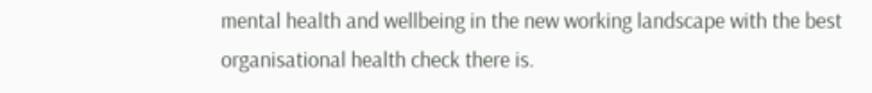mental health and wellbeing in the new working landscape with the best organisational health check there is.